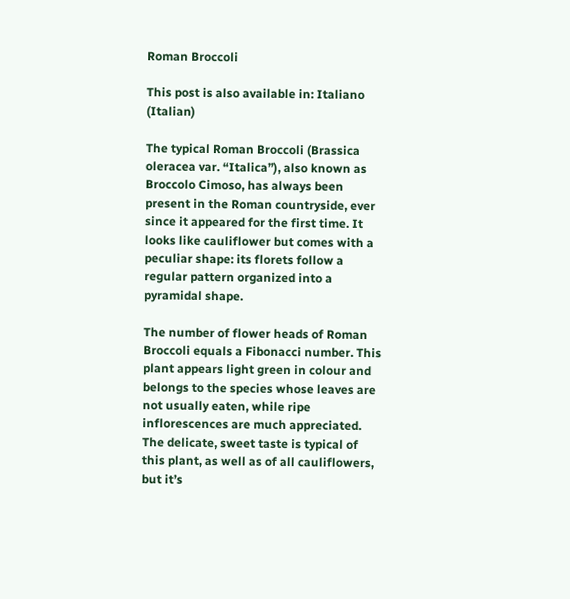Roman Broccoli

This post is also available in: Italiano (Italian)

The typical Roman Broccoli (Brassica oleracea var. “Italica”), also known as Broccolo Cimoso, has always been present in the Roman countryside, ever since it appeared for the first time. It looks like cauliflower but comes with a peculiar shape: its florets follow a regular pattern organized into a pyramidal shape.

The number of flower heads of Roman Broccoli equals a Fibonacci number. This plant appears light green in colour and belongs to the species whose leaves are not usually eaten, while ripe inflorescences are much appreciated.
The delicate, sweet taste is typical of this plant, as well as of all cauliflowers, but it’s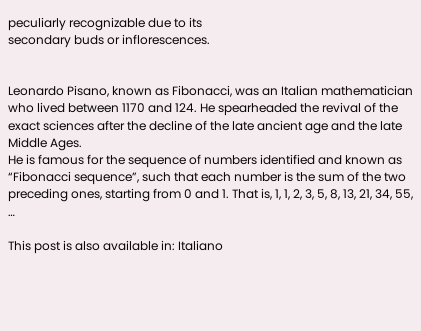peculiarly recognizable due to its
secondary buds or inflorescences.


Leonardo Pisano, known as Fibonacci, was an Italian mathematician who lived between 1170 and 124. He spearheaded the revival of the exact sciences after the decline of the late ancient age and the late Middle Ages.
He is famous for the sequence of numbers identified and known as “Fibonacci sequence”, such that each number is the sum of the two preceding ones, starting from 0 and 1. That is, 1, 1, 2, 3, 5, 8, 13, 21, 34, 55, …

This post is also available in: Italiano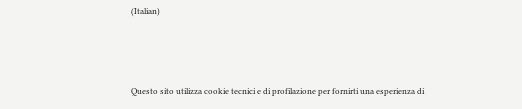(Italian)



Questo sito utilizza cookie tecnici e di profilazione per fornirti una esperienza di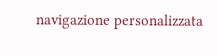navigazione personalizzata